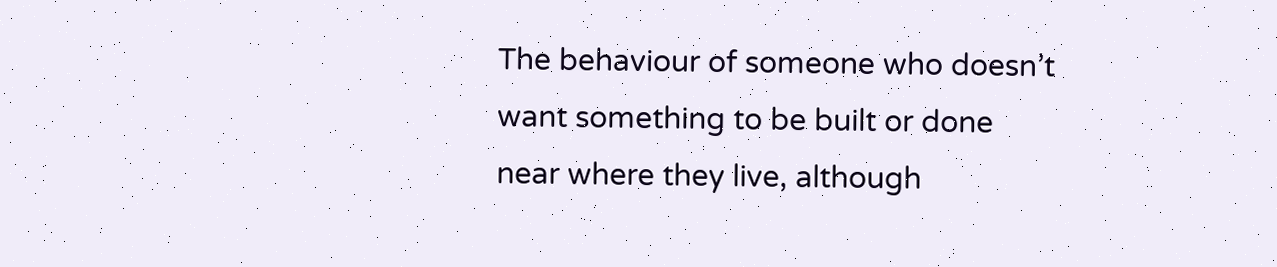The behaviour of someone who doesn’t want something to be built or done near where they live, although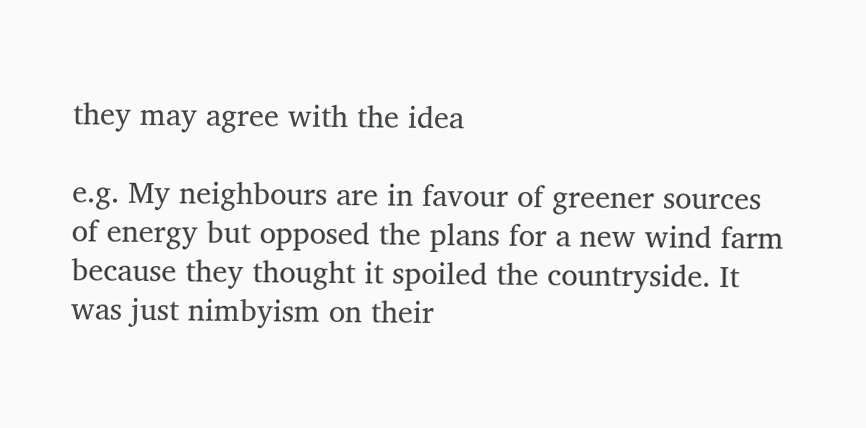they may agree with the idea

e.g. My neighbours are in favour of greener sources of energy but opposed the plans for a new wind farm because they thought it spoiled the countryside. It was just nimbyism on their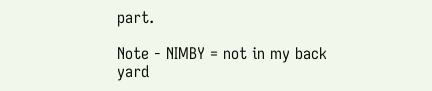part.

Note - NIMBY = not in my back yard